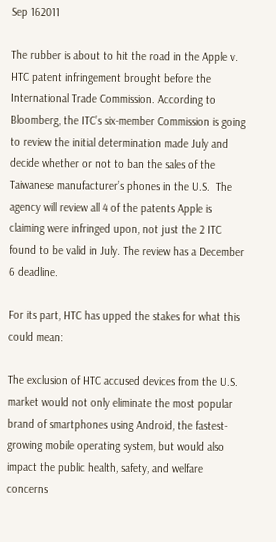Sep 162011

The rubber is about to hit the road in the Apple v. HTC patent infringement brought before the International Trade Commission. According to Bloomberg, the ITC’s six-member Commission is going to review the initial determination made July and decide whether or not to ban the sales of the Taiwanese manufacturer’s phones in the U.S.  The agency will review all 4 of the patents Apple is claiming were infringed upon, not just the 2 ITC found to be valid in July. The review has a December 6 deadline.

For its part, HTC has upped the stakes for what this could mean:

The exclusion of HTC accused devices from the U.S. market would not only eliminate the most popular brand of smartphones using Android, the fastest-growing mobile operating system, but would also impact the public health, safety, and welfare concerns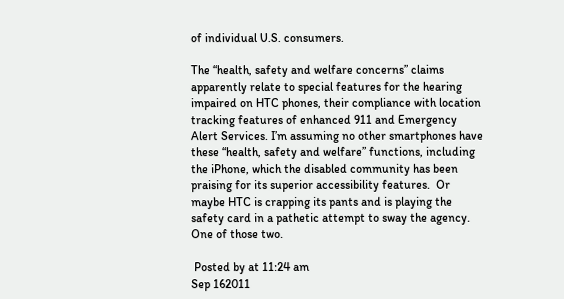of individual U.S. consumers.

The “health, safety and welfare concerns” claims apparently relate to special features for the hearing impaired on HTC phones, their compliance with location tracking features of enhanced 911 and Emergency Alert Services. I’m assuming no other smartphones have these “health, safety and welfare” functions, including the iPhone, which the disabled community has been praising for its superior accessibility features.  Or maybe HTC is crapping its pants and is playing the safety card in a pathetic attempt to sway the agency. One of those two.

 Posted by at 11:24 am
Sep 162011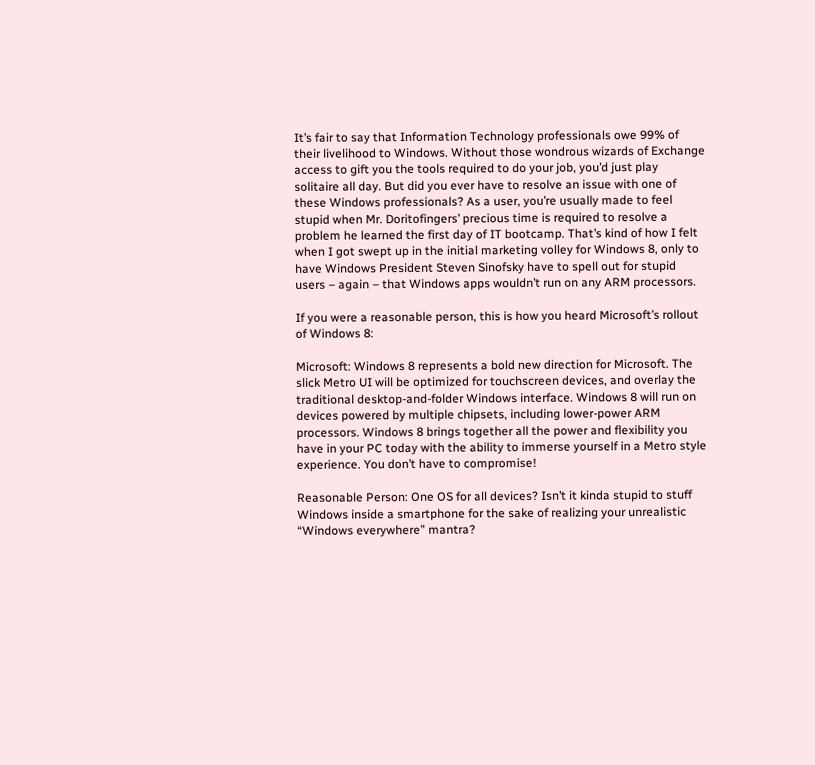It’s fair to say that Information Technology professionals owe 99% of their livelihood to Windows. Without those wondrous wizards of Exchange access to gift you the tools required to do your job, you’d just play solitaire all day. But did you ever have to resolve an issue with one of these Windows professionals? As a user, you’re usually made to feel stupid when Mr. Doritofingers’ precious time is required to resolve a problem he learned the first day of IT bootcamp. That’s kind of how I felt when I got swept up in the initial marketing volley for Windows 8, only to have Windows President Steven Sinofsky have to spell out for stupid users – again – that Windows apps wouldn’t run on any ARM processors.

If you were a reasonable person, this is how you heard Microsoft’s rollout of Windows 8:

Microsoft: Windows 8 represents a bold new direction for Microsoft. The slick Metro UI will be optimized for touchscreen devices, and overlay the traditional desktop-and-folder Windows interface. Windows 8 will run on devices powered by multiple chipsets, including lower-power ARM processors. Windows 8 brings together all the power and flexibility you have in your PC today with the ability to immerse yourself in a Metro style experience. You don’t have to compromise!

Reasonable Person: One OS for all devices? Isn’t it kinda stupid to stuff Windows inside a smartphone for the sake of realizing your unrealistic “Windows everywhere” mantra?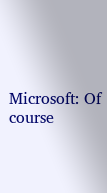Microsoft: Of course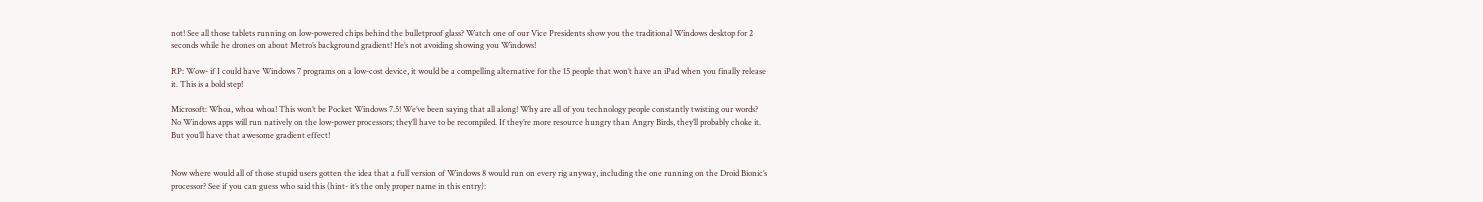not! See all those tablets running on low-powered chips behind the bulletproof glass? Watch one of our Vice Presidents show you the traditional Windows desktop for 2 seconds while he drones on about Metro’s background gradient! He’s not avoiding showing you Windows!

RP: Wow- if I could have Windows 7 programs on a low-cost device, it would be a compelling alternative for the 15 people that won’t have an iPad when you finally release it. This is a bold step!

Microsoft: Whoa, whoa whoa! This won’t be Pocket Windows 7.5! We’ve been saying that all along! Why are all of you technology people constantly twisting our words? No Windows apps will run natively on the low-power processors; they’ll have to be recompiled. If they’re more resource hungry than Angry Birds, they’ll probably choke it. But you’ll have that awesome gradient effect!


Now where would all of those stupid users gotten the idea that a full version of Windows 8 would run on every rig anyway, including the one running on the Droid Bionic’s processor? See if you can guess who said this (hint- it’s the only proper name in this entry):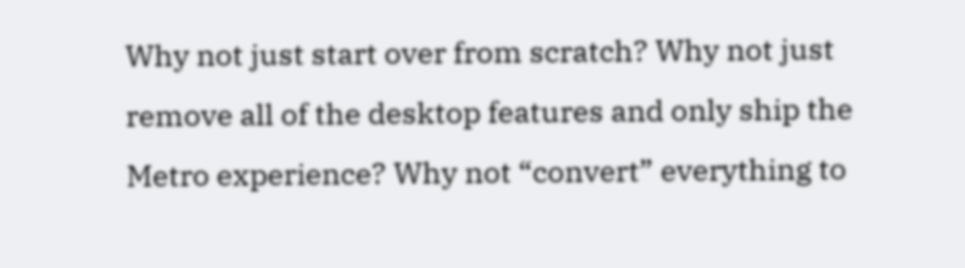Why not just start over from scratch? Why not just remove all of the desktop features and only ship the Metro experience? Why not “convert” everything to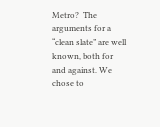Metro?  The arguments for a “clean slate” are well known, both for and against. We chose to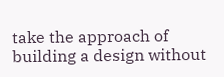take the approach of building a design without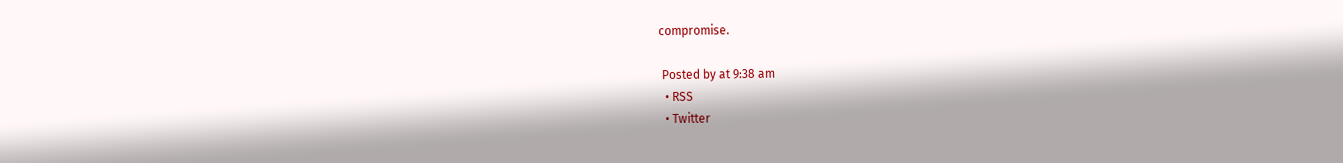compromise.

 Posted by at 9:38 am
  • RSS
  • Twitter